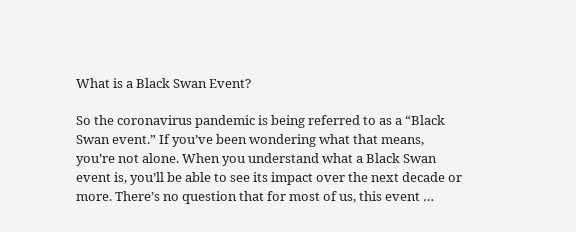What is a Black Swan Event?

So the coronavirus pandemic is being referred to as a “Black Swan event.” If you’ve been wondering what that means, you’re not alone. When you understand what a Black Swan event is, you’ll be able to see its impact over the next decade or more. There’s no question that for most of us, this event …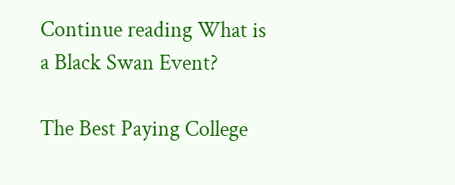Continue reading What is a Black Swan Event?

The Best Paying College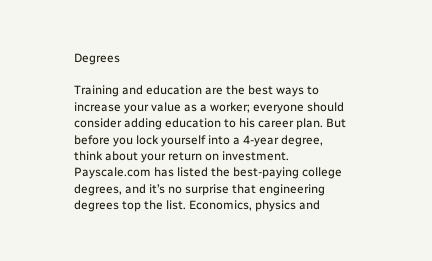Degrees

Training and education are the best ways to increase your value as a worker; everyone should consider adding education to his career plan. But before you lock yourself into a 4-year degree, think about your return on investment.
Payscale.com has listed the best-paying college degrees, and it’s no surprise that engineering degrees top the list. Economics, physics and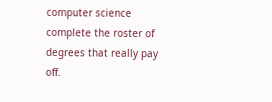computer science complete the roster of degrees that really pay off.